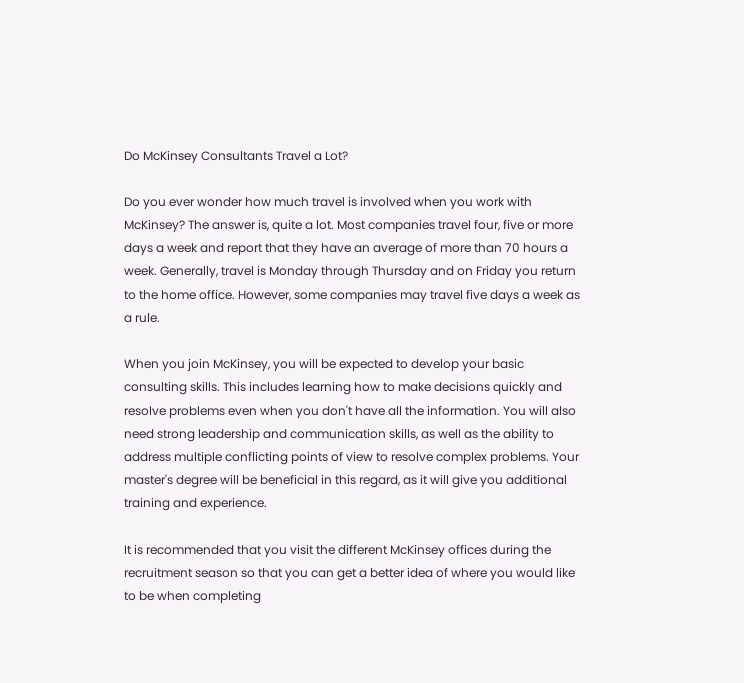Do McKinsey Consultants Travel a Lot?

Do you ever wonder how much travel is involved when you work with McKinsey? The answer is, quite a lot. Most companies travel four, five or more days a week and report that they have an average of more than 70 hours a week. Generally, travel is Monday through Thursday and on Friday you return to the home office. However, some companies may travel five days a week as a rule.

When you join McKinsey, you will be expected to develop your basic consulting skills. This includes learning how to make decisions quickly and resolve problems even when you don't have all the information. You will also need strong leadership and communication skills, as well as the ability to address multiple conflicting points of view to resolve complex problems. Your master's degree will be beneficial in this regard, as it will give you additional training and experience.

It is recommended that you visit the different McKinsey offices during the recruitment season so that you can get a better idea of where you would like to be when completing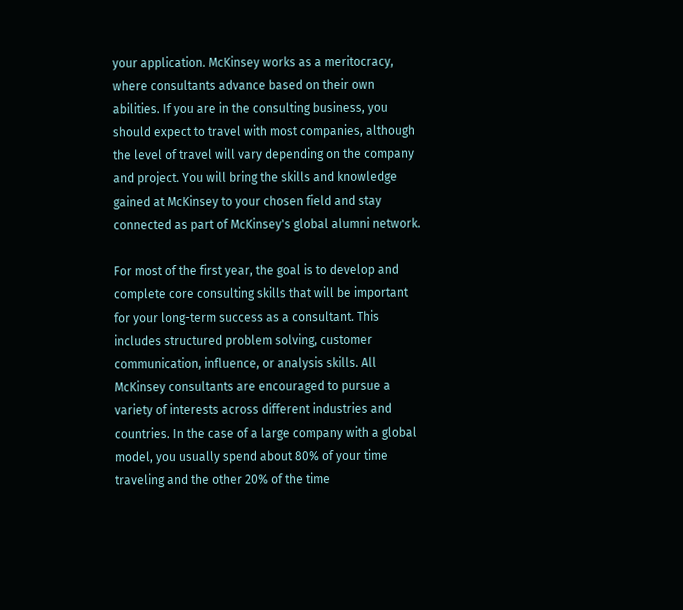your application. McKinsey works as a meritocracy, where consultants advance based on their own abilities. If you are in the consulting business, you should expect to travel with most companies, although the level of travel will vary depending on the company and project. You will bring the skills and knowledge gained at McKinsey to your chosen field and stay connected as part of McKinsey's global alumni network.

For most of the first year, the goal is to develop and complete core consulting skills that will be important for your long-term success as a consultant. This includes structured problem solving, customer communication, influence, or analysis skills. All McKinsey consultants are encouraged to pursue a variety of interests across different industries and countries. In the case of a large company with a global model, you usually spend about 80% of your time traveling and the other 20% of the time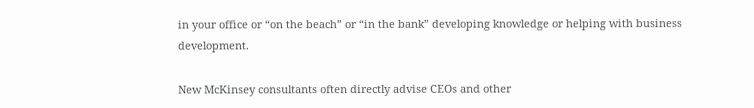in your office or “on the beach” or “in the bank” developing knowledge or helping with business development.

New McKinsey consultants often directly advise CEOs and other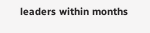leaders within months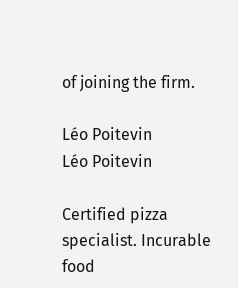of joining the firm.

Léo Poitevin
Léo Poitevin

Certified pizza specialist. Incurable food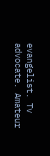evangelist. Tv advocate. Amateur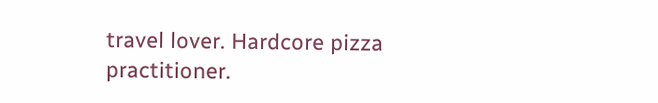travel lover. Hardcore pizza practitioner.